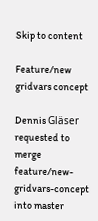Skip to content

Feature/new gridvars concept

Dennis Gläser requested to merge feature/new-gridvars-concept into master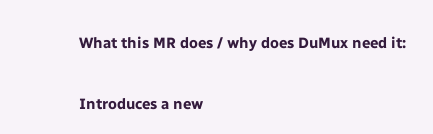What this MR does / why does DuMux need it:

Introduces a new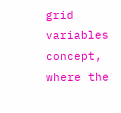grid variables concept, where the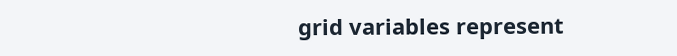grid variables represent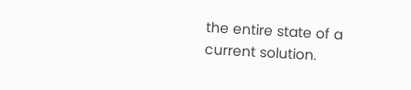the entire state of a current solution.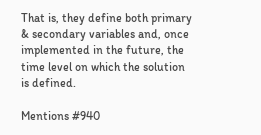That is, they define both primary & secondary variables and, once implemented in the future, the time level on which the solution is defined.

Mentions #940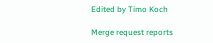Edited by Timo Koch

Merge request reports